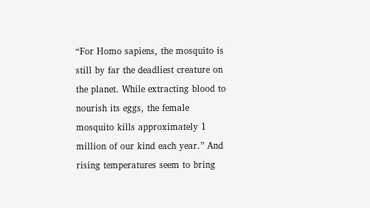“For Homo sapiens, the mosquito is still by far the deadliest creature on the planet. While extracting blood to nourish its eggs, the female mosquito kills approximately 1 million of our kind each year.” And rising temperatures seem to bring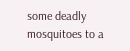some deadly mosquitoes to a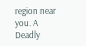region near you. A Deadly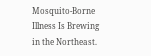Mosquito-Borne Illness Is Brewing in the Northeast.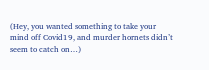(Hey, you wanted something to take your mind off Covid19, and murder hornets didn’t seem to catch on…)